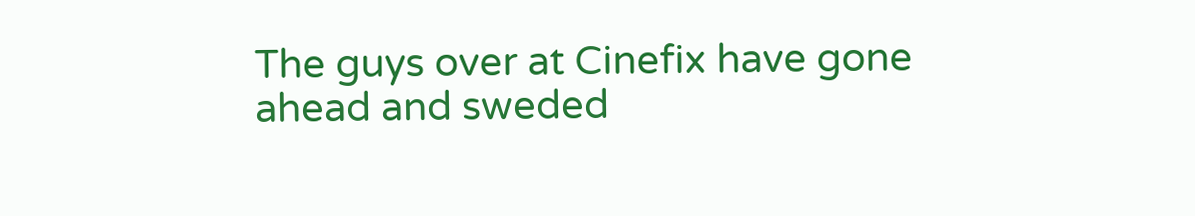The guys over at Cinefix have gone ahead and sweded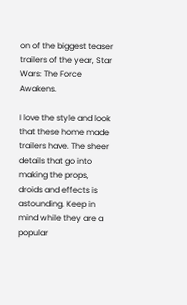on of the biggest teaser trailers of the year, Star Wars: The Force Awakens.

I love the style and look that these home made trailers have. The sheer details that go into making the props, droids and effects is astounding. Keep in mind while they are a popular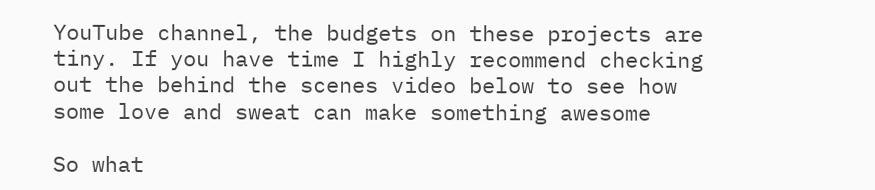YouTube channel, the budgets on these projects are tiny. If you have time I highly recommend checking out the behind the scenes video below to see how some love and sweat can make something awesome

So what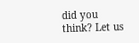did you think? Let us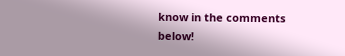know in the comments below!